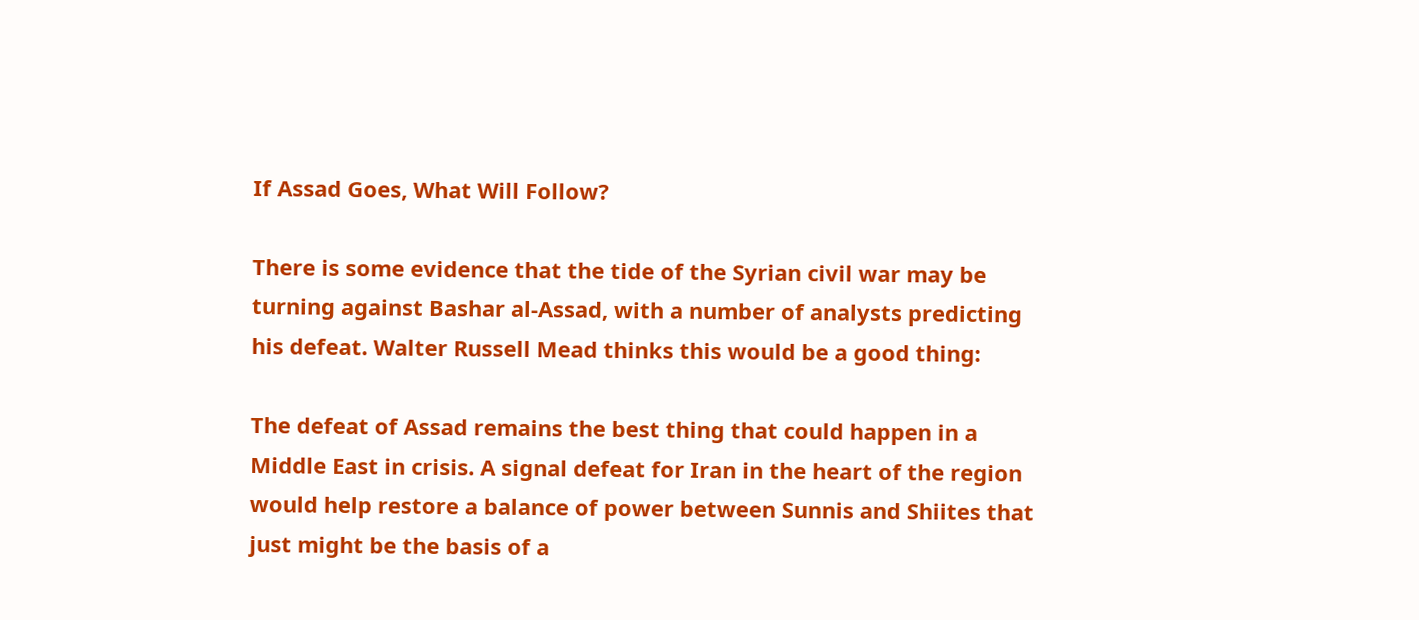If Assad Goes, What Will Follow?

There is some evidence that the tide of the Syrian civil war may be turning against Bashar al-Assad, with a number of analysts predicting his defeat. Walter Russell Mead thinks this would be a good thing:

The defeat of Assad remains the best thing that could happen in a Middle East in crisis. A signal defeat for Iran in the heart of the region would help restore a balance of power between Sunnis and Shiites that just might be the basis of a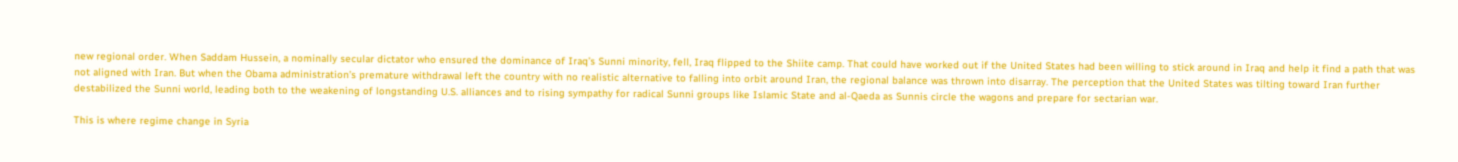new regional order. When Saddam Hussein, a nominally secular dictator who ensured the dominance of Iraq’s Sunni minority, fell, Iraq flipped to the Shiite camp. That could have worked out if the United States had been willing to stick around in Iraq and help it find a path that was not aligned with Iran. But when the Obama administration’s premature withdrawal left the country with no realistic alternative to falling into orbit around Iran, the regional balance was thrown into disarray. The perception that the United States was tilting toward Iran further destabilized the Sunni world, leading both to the weakening of longstanding U.S. alliances and to rising sympathy for radical Sunni groups like Islamic State and al-Qaeda as Sunnis circle the wagons and prepare for sectarian war.

This is where regime change in Syria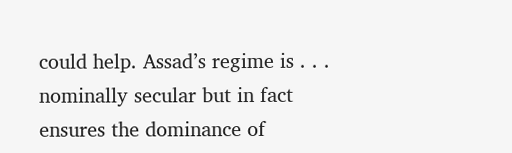could help. Assad’s regime is . . . nominally secular but in fact ensures the dominance of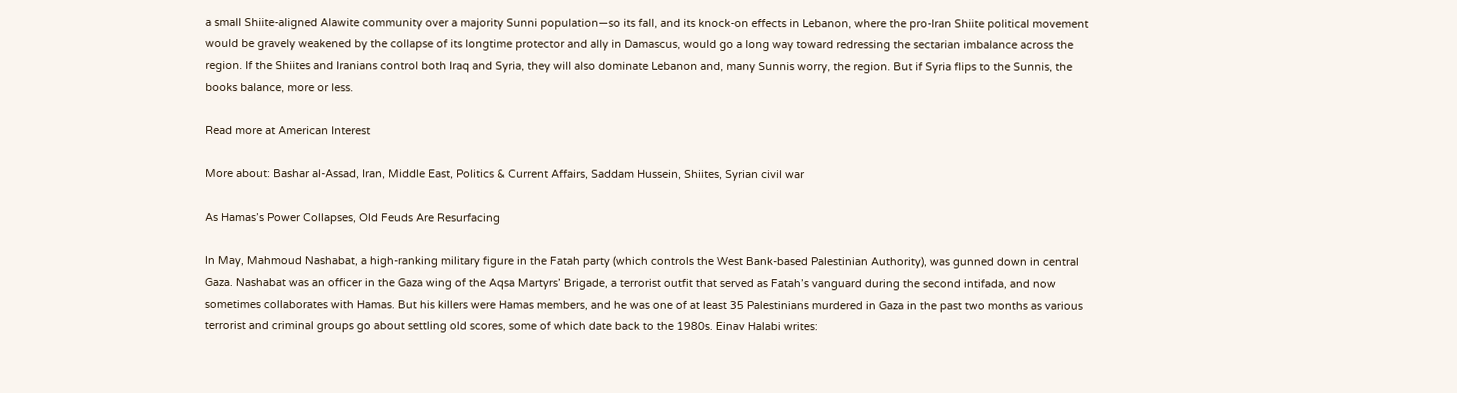a small Shiite-aligned Alawite community over a majority Sunni population—so its fall, and its knock-on effects in Lebanon, where the pro-Iran Shiite political movement would be gravely weakened by the collapse of its longtime protector and ally in Damascus, would go a long way toward redressing the sectarian imbalance across the region. If the Shiites and Iranians control both Iraq and Syria, they will also dominate Lebanon and, many Sunnis worry, the region. But if Syria flips to the Sunnis, the books balance, more or less.

Read more at American Interest

More about: Bashar al-Assad, Iran, Middle East, Politics & Current Affairs, Saddam Hussein, Shiites, Syrian civil war

As Hamas’s Power Collapses, Old Feuds Are Resurfacing

In May, Mahmoud Nashabat, a high-ranking military figure in the Fatah party (which controls the West Bank-based Palestinian Authority), was gunned down in central Gaza. Nashabat was an officer in the Gaza wing of the Aqsa Martyrs’ Brigade, a terrorist outfit that served as Fatah’s vanguard during the second intifada, and now sometimes collaborates with Hamas. But his killers were Hamas members, and he was one of at least 35 Palestinians murdered in Gaza in the past two months as various terrorist and criminal groups go about settling old scores, some of which date back to the 1980s. Einav Halabi writes: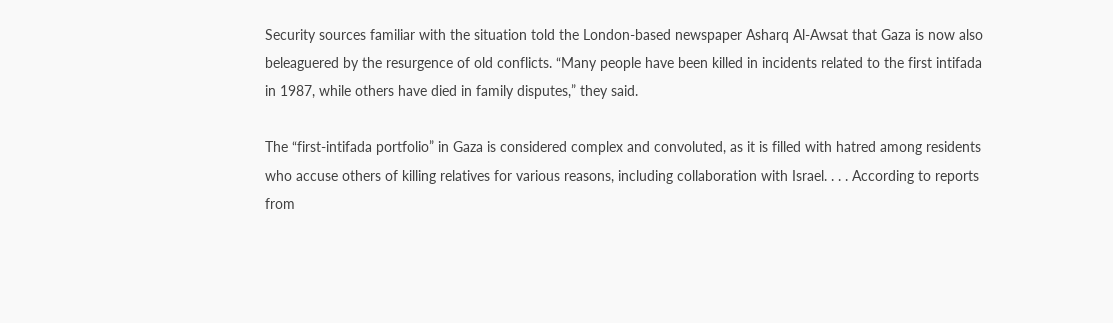Security sources familiar with the situation told the London-based newspaper Asharq Al-Awsat that Gaza is now also beleaguered by the resurgence of old conflicts. “Many people have been killed in incidents related to the first intifada in 1987, while others have died in family disputes,” they said.

The “first-intifada portfolio” in Gaza is considered complex and convoluted, as it is filled with hatred among residents who accuse others of killing relatives for various reasons, including collaboration with Israel. . . . According to reports from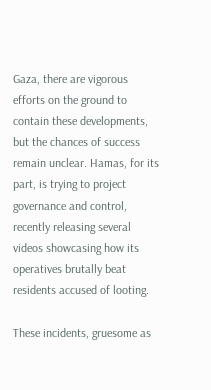Gaza, there are vigorous efforts on the ground to contain these developments, but the chances of success remain unclear. Hamas, for its part, is trying to project governance and control, recently releasing several videos showcasing how its operatives brutally beat residents accused of looting.

These incidents, gruesome as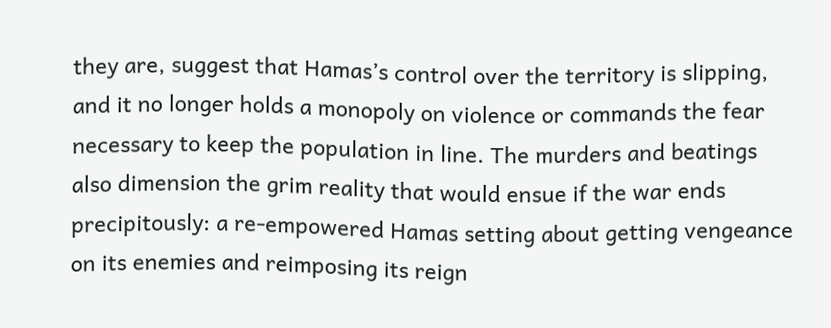they are, suggest that Hamas’s control over the territory is slipping, and it no longer holds a monopoly on violence or commands the fear necessary to keep the population in line. The murders and beatings also dimension the grim reality that would ensue if the war ends precipitously: a re-empowered Hamas setting about getting vengeance on its enemies and reimposing its reign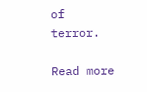of terror.

Read more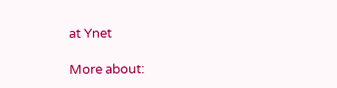at Ynet

More about: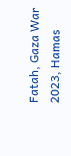Fatah, Gaza War 2023, Hamas